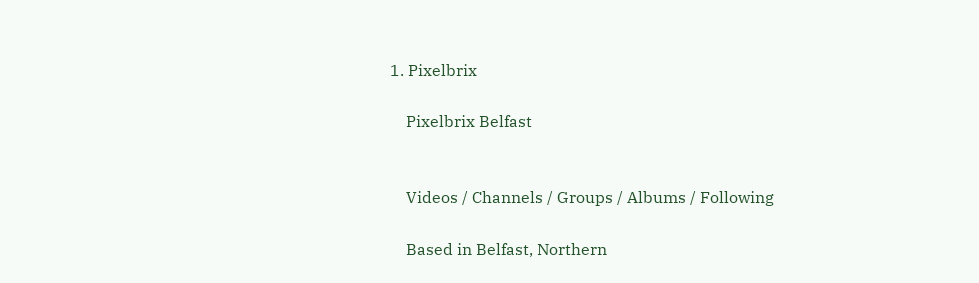1. Pixelbrix

    Pixelbrix Belfast


    Videos / Channels / Groups / Albums / Following

    Based in Belfast, Northern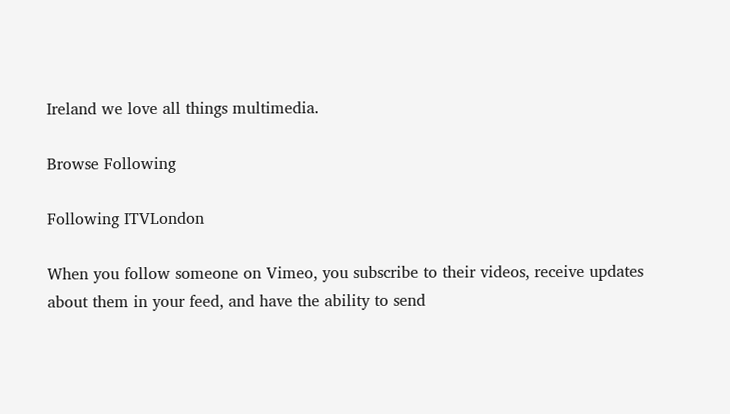Ireland we love all things multimedia.

Browse Following

Following ITVLondon

When you follow someone on Vimeo, you subscribe to their videos, receive updates about them in your feed, and have the ability to send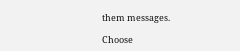them messages.

Choose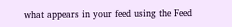what appears in your feed using the Feed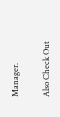Manager.

Also Check Out